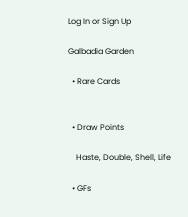Log In or Sign Up

Galbadia Garden

  • Rare Cards


  • Draw Points

    Haste, Double, Shell, Life

  • GFs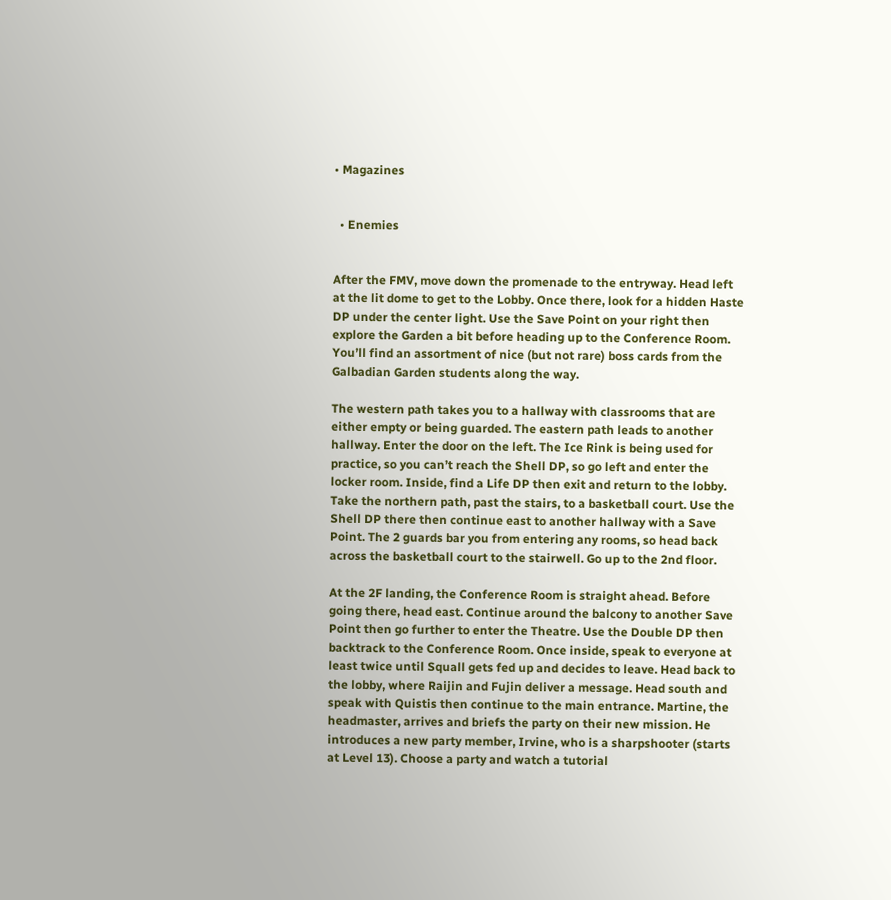• Magazines


  • Enemies


After the FMV, move down the promenade to the entryway. Head left at the lit dome to get to the Lobby. Once there, look for a hidden Haste DP under the center light. Use the Save Point on your right then explore the Garden a bit before heading up to the Conference Room. You’ll find an assortment of nice (but not rare) boss cards from the Galbadian Garden students along the way.

The western path takes you to a hallway with classrooms that are either empty or being guarded. The eastern path leads to another hallway. Enter the door on the left. The Ice Rink is being used for practice, so you can’t reach the Shell DP, so go left and enter the locker room. Inside, find a Life DP then exit and return to the lobby. Take the northern path, past the stairs, to a basketball court. Use the Shell DP there then continue east to another hallway with a Save Point. The 2 guards bar you from entering any rooms, so head back across the basketball court to the stairwell. Go up to the 2nd floor.

At the 2F landing, the Conference Room is straight ahead. Before going there, head east. Continue around the balcony to another Save Point then go further to enter the Theatre. Use the Double DP then backtrack to the Conference Room. Once inside, speak to everyone at least twice until Squall gets fed up and decides to leave. Head back to the lobby, where Raijin and Fujin deliver a message. Head south and speak with Quistis then continue to the main entrance. Martine, the headmaster, arrives and briefs the party on their new mission. He introduces a new party member, Irvine, who is a sharpshooter (starts at Level 13). Choose a party and watch a tutorial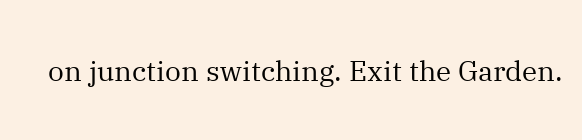on junction switching. Exit the Garden.